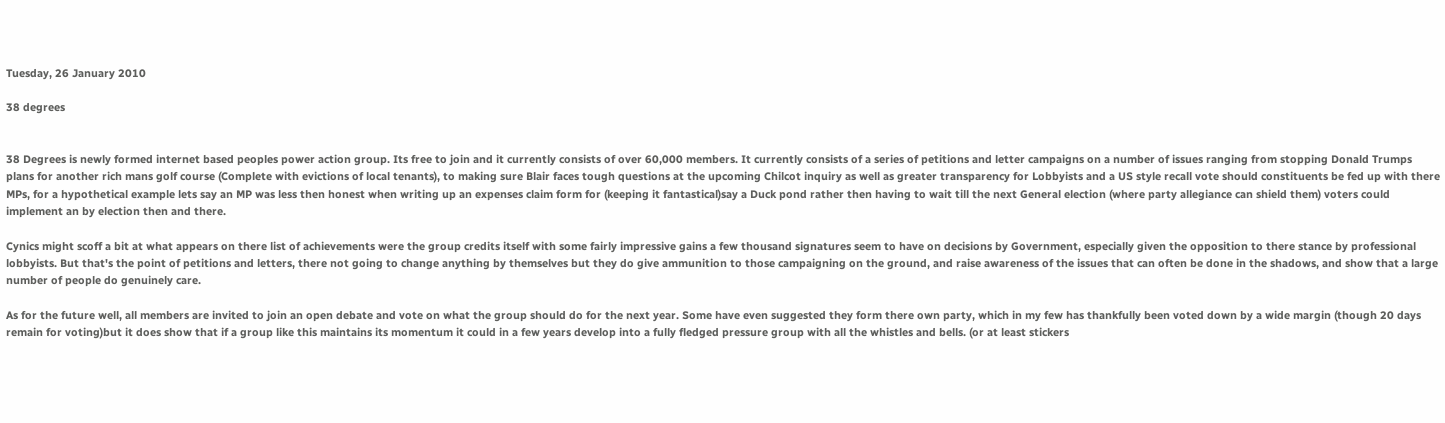Tuesday, 26 January 2010

38 degrees


38 Degrees is newly formed internet based peoples power action group. Its free to join and it currently consists of over 60,000 members. It currently consists of a series of petitions and letter campaigns on a number of issues ranging from stopping Donald Trumps plans for another rich mans golf course (Complete with evictions of local tenants), to making sure Blair faces tough questions at the upcoming Chilcot inquiry as well as greater transparency for Lobbyists and a US style recall vote should constituents be fed up with there MPs, for a hypothetical example lets say an MP was less then honest when writing up an expenses claim form for (keeping it fantastical)say a Duck pond rather then having to wait till the next General election (where party allegiance can shield them) voters could implement an by election then and there.

Cynics might scoff a bit at what appears on there list of achievements were the group credits itself with some fairly impressive gains a few thousand signatures seem to have on decisions by Government, especially given the opposition to there stance by professional lobbyists. But that's the point of petitions and letters, there not going to change anything by themselves but they do give ammunition to those campaigning on the ground, and raise awareness of the issues that can often be done in the shadows, and show that a large number of people do genuinely care.

As for the future well, all members are invited to join an open debate and vote on what the group should do for the next year. Some have even suggested they form there own party, which in my few has thankfully been voted down by a wide margin (though 20 days remain for voting)but it does show that if a group like this maintains its momentum it could in a few years develop into a fully fledged pressure group with all the whistles and bells. (or at least stickers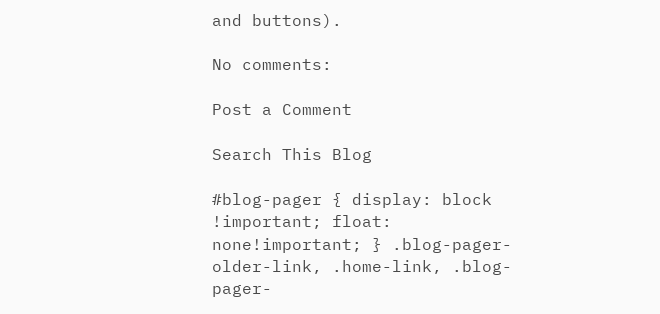and buttons).

No comments:

Post a Comment

Search This Blog

#blog-pager { display: block !important; float: none!important; } .blog-pager-older-link, .home-link, .blog-pager-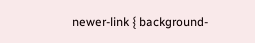newer-link { background-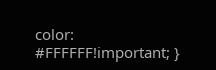color: #FFFFFF!important; }